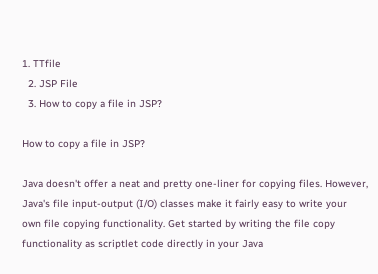1. TTfile
  2. JSP File
  3. How to copy a file in JSP?

How to copy a file in JSP?

Java doesn't offer a neat and pretty one-liner for copying files. However, Java's file input-output (I/O) classes make it fairly easy to write your own file copying functionality. Get started by writing the file copy functionality as scriptlet code directly in your Java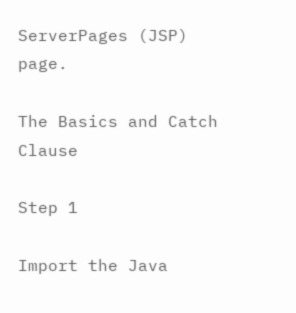ServerPages (JSP) page.

The Basics and Catch Clause

Step 1

Import the Java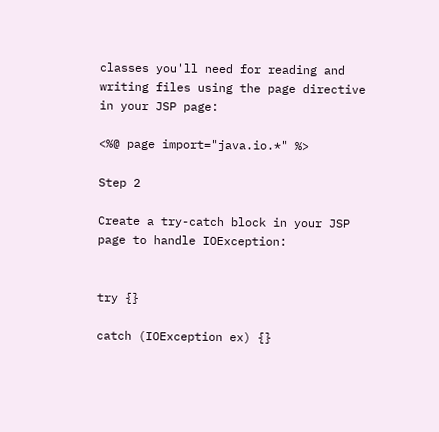classes you'll need for reading and writing files using the page directive in your JSP page:

<%@ page import="java.io.*" %>

Step 2

Create a try-catch block in your JSP page to handle IOException:


try {}

catch (IOException ex) {}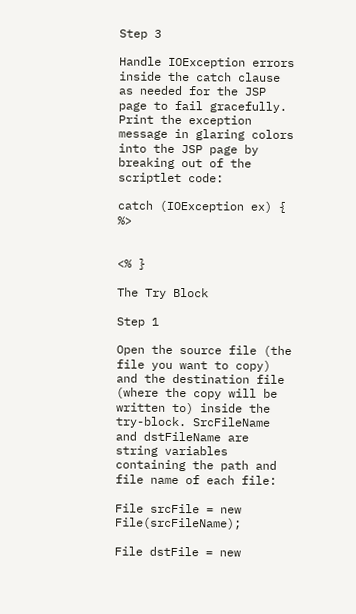Step 3

Handle IOException errors inside the catch clause as needed for the JSP page to fail gracefully. Print the exception message in glaring colors into the JSP page by breaking out of the scriptlet code:

catch (IOException ex) { %>


<% }

The Try Block

Step 1

Open the source file (the file you want to copy) and the destination file (where the copy will be written to) inside the try-block. SrcFileName and dstFileName are string variables containing the path and file name of each file:

File srcFile = new File(srcFileName);

File dstFile = new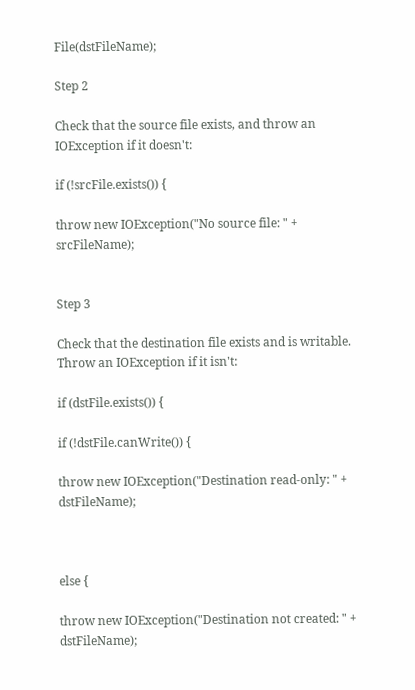File(dstFileName);

Step 2

Check that the source file exists, and throw an IOException if it doesn't:

if (!srcFile.exists()) {

throw new IOException("No source file: " + srcFileName);


Step 3

Check that the destination file exists and is writable. Throw an IOException if it isn't:

if (dstFile.exists()) {

if (!dstFile.canWrite()) {

throw new IOException("Destination read-only: " + dstFileName);



else {

throw new IOException("Destination not created: " + dstFileName);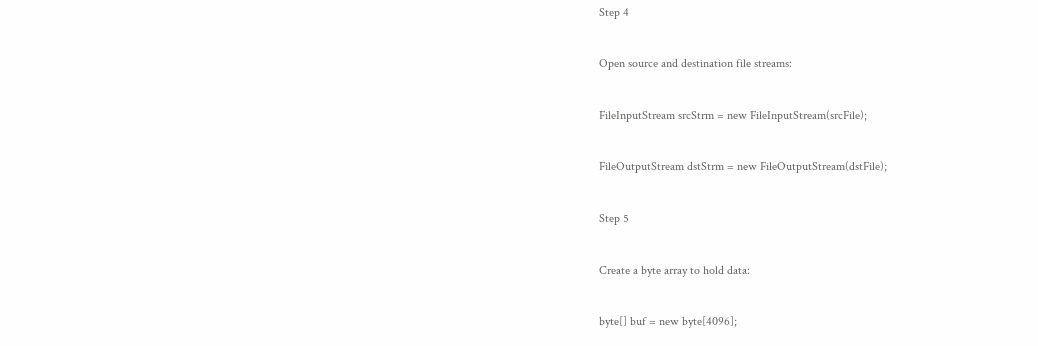Step 4

Open source and destination file streams:

FileInputStream srcStrm = new FileInputStream(srcFile);

FileOutputStream dstStrm = new FileOutputStream(dstFile);

Step 5

Create a byte array to hold data:

byte[] buf = new byte[4096];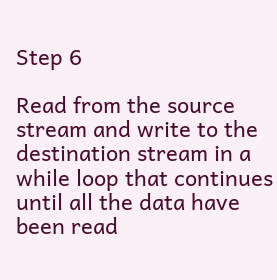Step 6

Read from the source stream and write to the destination stream in a while loop that continues until all the data have been read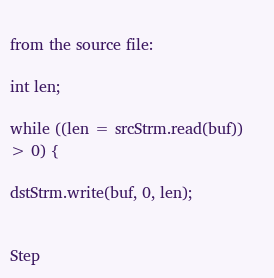from the source file:

int len;

while ((len = srcStrm.read(buf)) > 0) {

dstStrm.write(buf, 0, len);


Step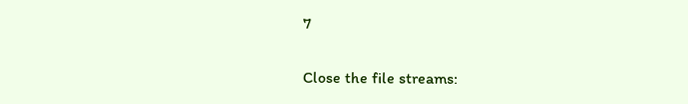7

Close the file streams: